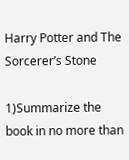Harry Potter and The Sorcerer’s Stone

1)Summarize the book in no more than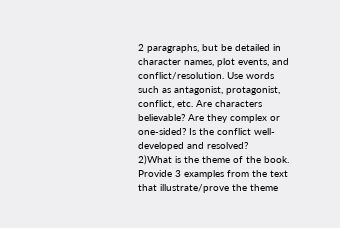2 paragraphs, but be detailed in character names, plot events, and conflict/resolution. Use words such as antagonist, protagonist, conflict, etc. Are characters believable? Are they complex or one-sided? Is the conflict well-developed and resolved?
2)What is the theme of the book. Provide 3 examples from the text that illustrate/prove the theme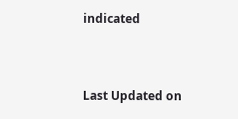indicated


Last Updated on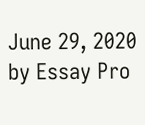June 29, 2020 by Essay Pro